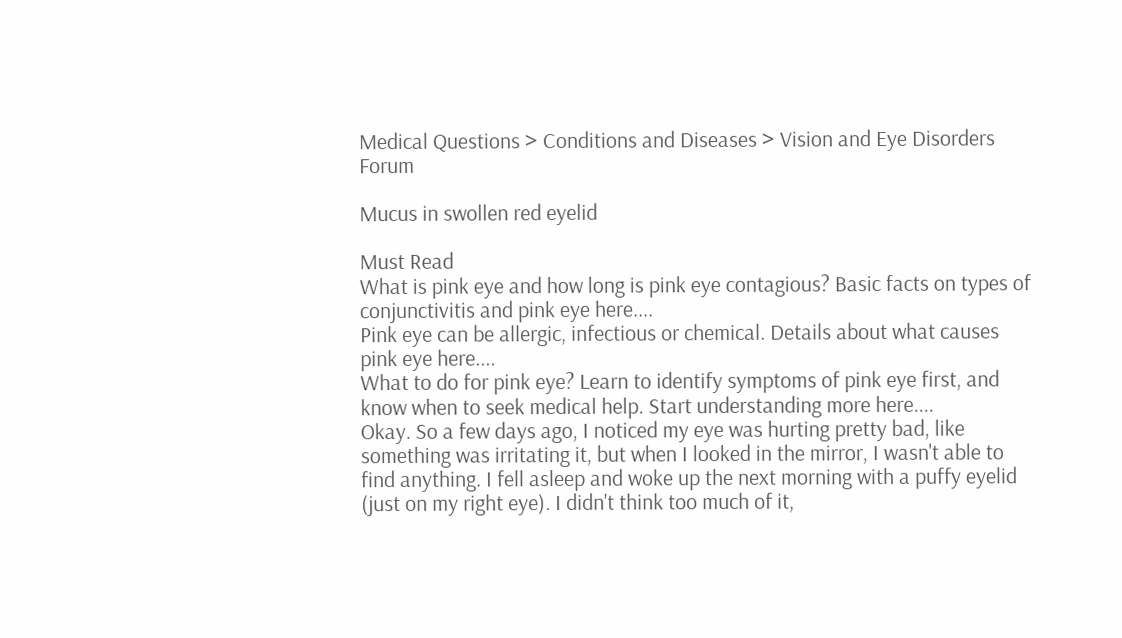Medical Questions > Conditions and Diseases > Vision and Eye Disorders Forum

Mucus in swollen red eyelid

Must Read
What is pink eye and how long is pink eye contagious? Basic facts on types of conjunctivitis and pink eye here....
Pink eye can be allergic, infectious or chemical. Details about what causes pink eye here....
What to do for pink eye? Learn to identify symptoms of pink eye first, and know when to seek medical help. Start understanding more here....
Okay. So a few days ago, I noticed my eye was hurting pretty bad, like something was irritating it, but when I looked in the mirror, I wasn't able to find anything. I fell asleep and woke up the next morning with a puffy eyelid (just on my right eye). I didn't think too much of it,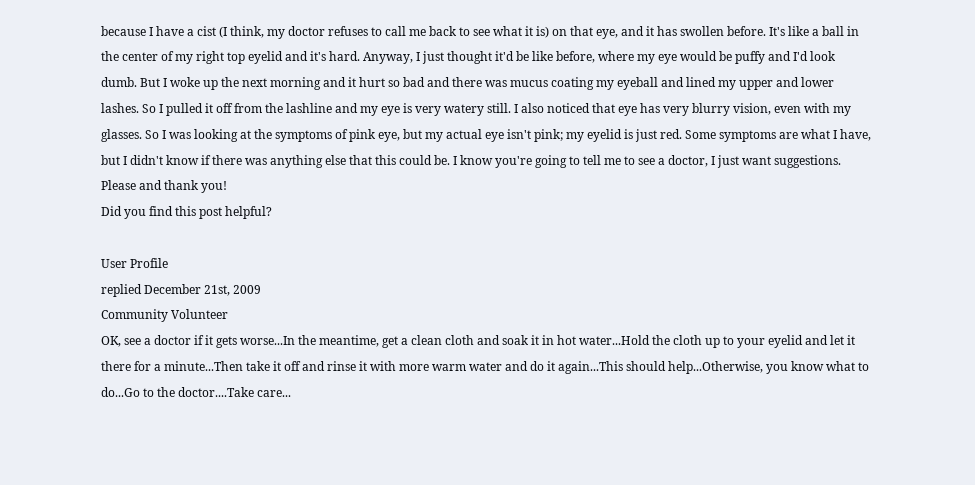because I have a cist (I think, my doctor refuses to call me back to see what it is) on that eye, and it has swollen before. It's like a ball in the center of my right top eyelid and it's hard. Anyway, I just thought it'd be like before, where my eye would be puffy and I'd look dumb. But I woke up the next morning and it hurt so bad and there was mucus coating my eyeball and lined my upper and lower lashes. So I pulled it off from the lashline and my eye is very watery still. I also noticed that eye has very blurry vision, even with my glasses. So I was looking at the symptoms of pink eye, but my actual eye isn't pink; my eyelid is just red. Some symptoms are what I have, but I didn't know if there was anything else that this could be. I know you're going to tell me to see a doctor, I just want suggestions. Please and thank you!
Did you find this post helpful?

User Profile
replied December 21st, 2009
Community Volunteer
OK, see a doctor if it gets worse...In the meantime, get a clean cloth and soak it in hot water...Hold the cloth up to your eyelid and let it there for a minute...Then take it off and rinse it with more warm water and do it again...This should help...Otherwise, you know what to do...Go to the doctor....Take care...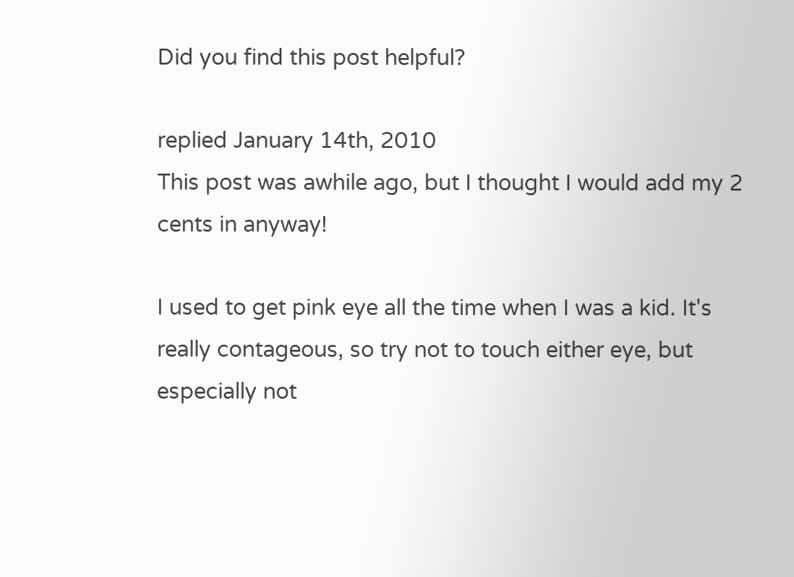Did you find this post helpful?

replied January 14th, 2010
This post was awhile ago, but I thought I would add my 2 cents in anyway!

I used to get pink eye all the time when I was a kid. It's really contageous, so try not to touch either eye, but especially not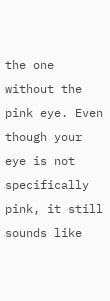the one without the pink eye. Even though your eye is not specifically pink, it still sounds like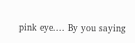pink eye.... By you saying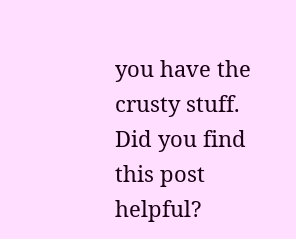you have the crusty stuff.
Did you find this post helpful?